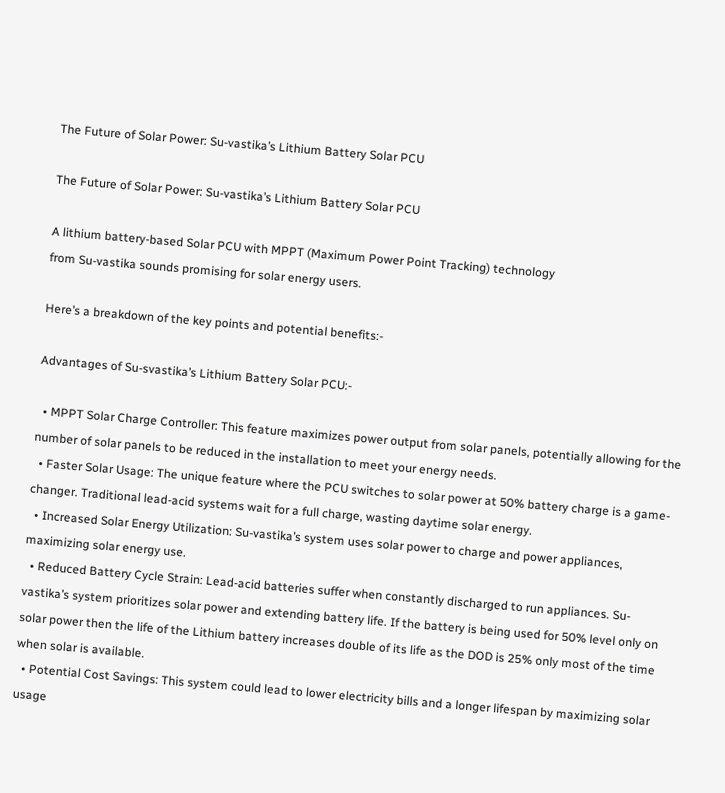The Future of Solar Power: Su-vastika’s Lithium Battery Solar PCU

The Future of Solar Power: Su-vastika’s Lithium Battery Solar PCU

A lithium battery-based Solar PCU with MPPT (Maximum Power Point Tracking) technology
from Su-vastika sounds promising for solar energy users.

Here’s a breakdown of the key points and potential benefits:-

Advantages of Su-svastika’s Lithium Battery Solar PCU:-

  • MPPT Solar Charge Controller: This feature maximizes power output from solar panels, potentially allowing for the number of solar panels to be reduced in the installation to meet your energy needs.
  • Faster Solar Usage: The unique feature where the PCU switches to solar power at 50% battery charge is a game-changer. Traditional lead-acid systems wait for a full charge, wasting daytime solar energy.
  • Increased Solar Energy Utilization: Su-vastika’s system uses solar power to charge and power appliances, maximizing solar energy use.
  • Reduced Battery Cycle Strain: Lead-acid batteries suffer when constantly discharged to run appliances. Su-vastika’s system prioritizes solar power and extending battery life. If the battery is being used for 50% level only on solar power then the life of the Lithium battery increases double of its life as the DOD is 25% only most of the time when solar is available.
  • Potential Cost Savings: This system could lead to lower electricity bills and a longer lifespan by maximizing solar usage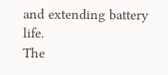and extending battery life.
The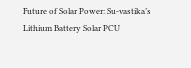Future of Solar Power: Su-vastika’s Lithium Battery Solar PCU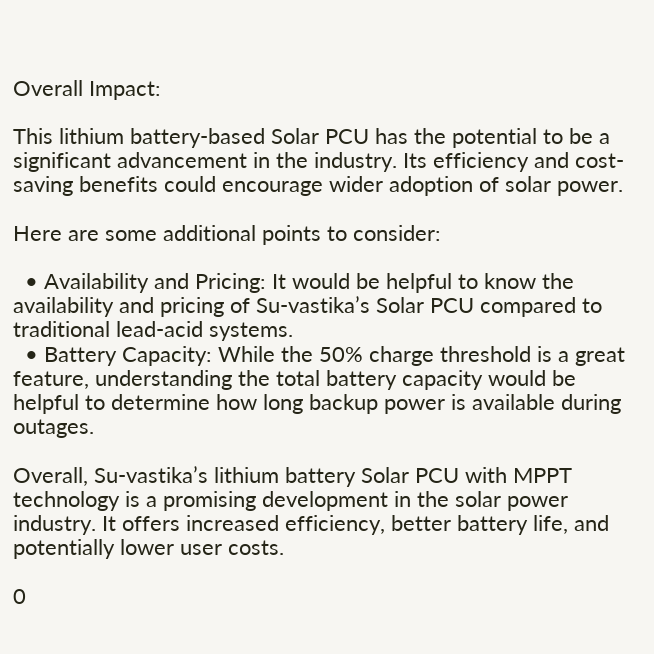Overall Impact:

This lithium battery-based Solar PCU has the potential to be a significant advancement in the industry. Its efficiency and cost-saving benefits could encourage wider adoption of solar power.

Here are some additional points to consider:

  • Availability and Pricing: It would be helpful to know the availability and pricing of Su-vastika’s Solar PCU compared to traditional lead-acid systems.
  • Battery Capacity: While the 50% charge threshold is a great feature, understanding the total battery capacity would be helpful to determine how long backup power is available during outages.

Overall, Su-vastika’s lithium battery Solar PCU with MPPT technology is a promising development in the solar power industry. It offers increased efficiency, better battery life, and potentially lower user costs.

0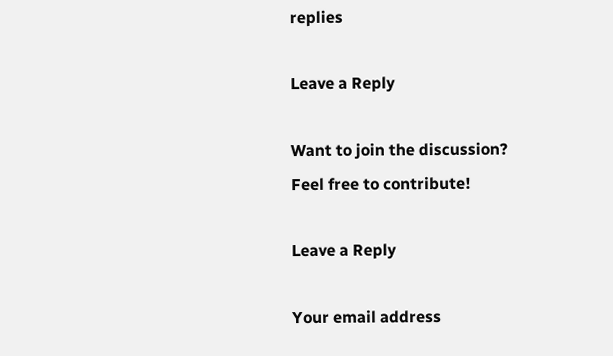replies

Leave a Reply

Want to join the discussion?
Feel free to contribute!

Leave a Reply

Your email address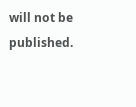will not be published.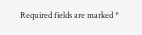Required fields are marked *